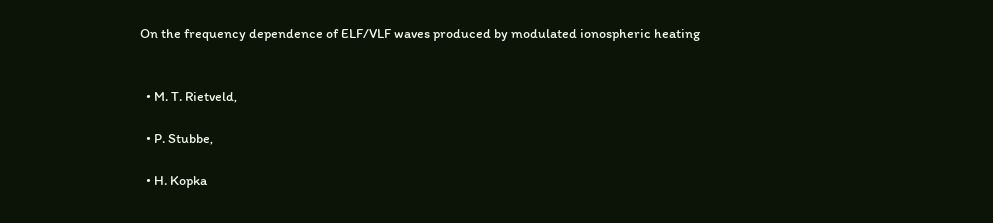On the frequency dependence of ELF/VLF waves produced by modulated ionospheric heating


  • M. T. Rietveld,

  • P. Stubbe,

  • H. Kopka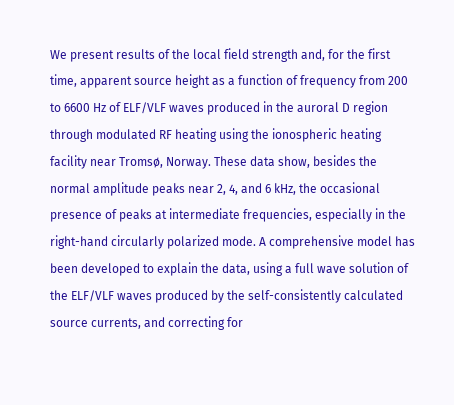We present results of the local field strength and, for the first time, apparent source height as a function of frequency from 200 to 6600 Hz of ELF/VLF waves produced in the auroral D region through modulated RF heating using the ionospheric heating facility near Tromsø, Norway. These data show, besides the normal amplitude peaks near 2, 4, and 6 kHz, the occasional presence of peaks at intermediate frequencies, especially in the right-hand circularly polarized mode. A comprehensive model has been developed to explain the data, using a full wave solution of the ELF/VLF waves produced by the self-consistently calculated source currents, and correcting for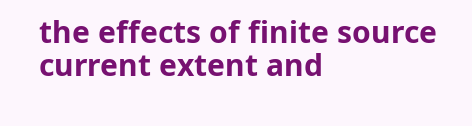the effects of finite source current extent and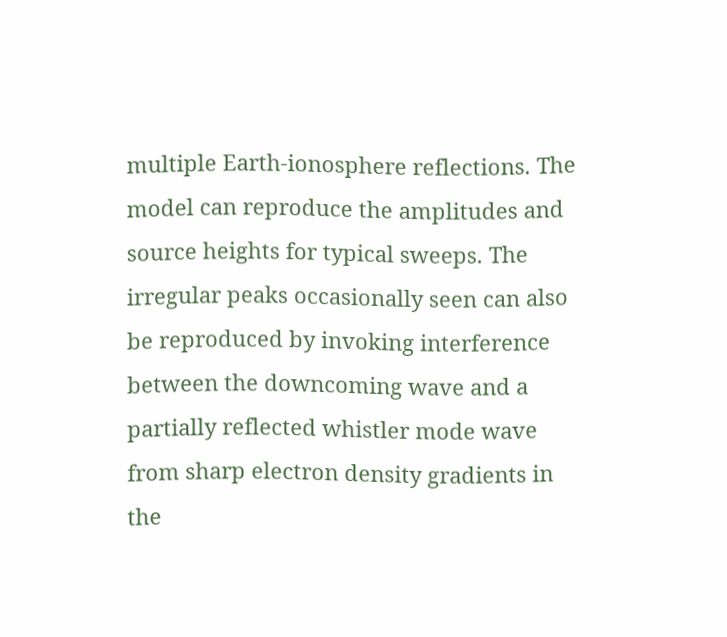multiple Earth-ionosphere reflections. The model can reproduce the amplitudes and source heights for typical sweeps. The irregular peaks occasionally seen can also be reproduced by invoking interference between the downcoming wave and a partially reflected whistler mode wave from sharp electron density gradients in the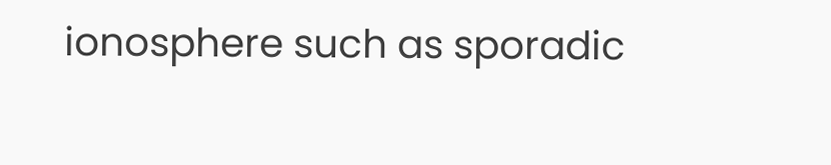ionosphere such as sporadic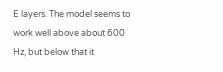E layers. The model seems to work well above about 600 Hz, but below that it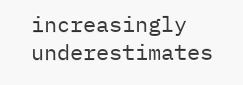increasingly underestimates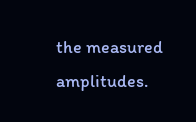the measured amplitudes.